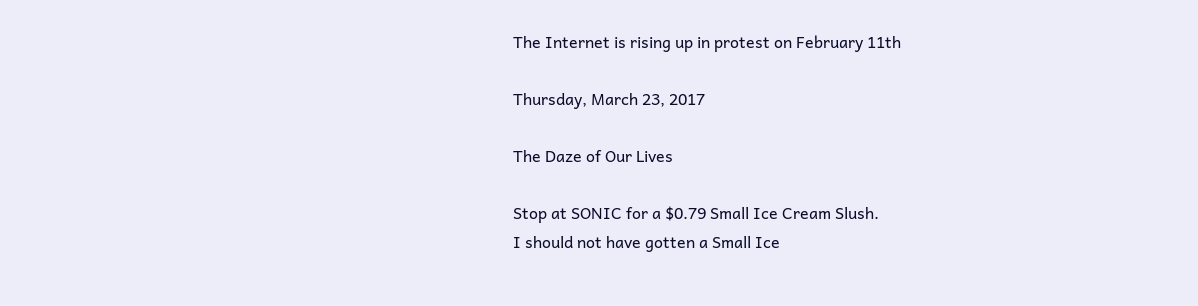The Internet is rising up in protest on February 11th

Thursday, March 23, 2017

The Daze of Our Lives

Stop at SONIC for a $0.79 Small Ice Cream Slush.
I should not have gotten a Small Ice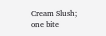Cream Slush;
one bite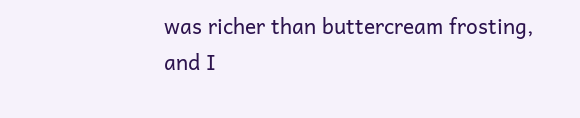was richer than buttercream frosting,
and I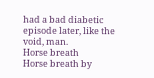had a bad diabetic episode later, like the void, man.
Horse breath
Horse breath by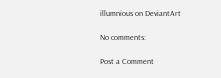illumnious on DeviantArt

No comments:

Post a Comment